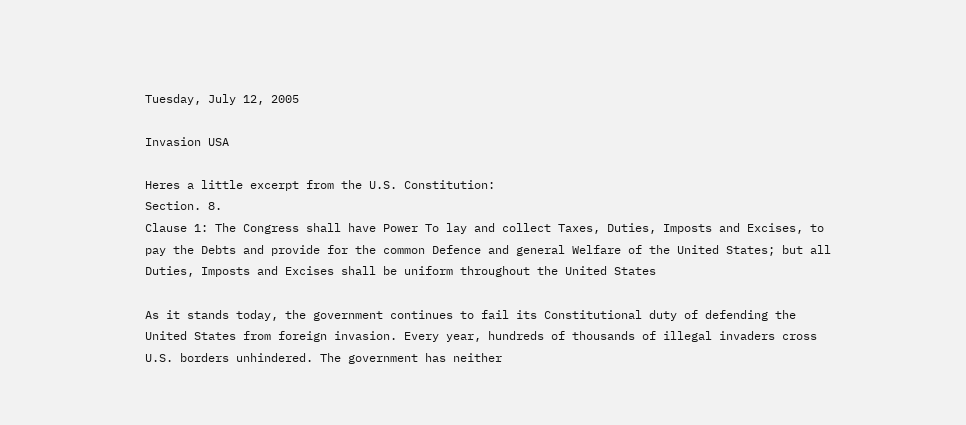Tuesday, July 12, 2005

Invasion USA

Heres a little excerpt from the U.S. Constitution:
Section. 8.
Clause 1: The Congress shall have Power To lay and collect Taxes, Duties, Imposts and Excises, to pay the Debts and provide for the common Defence and general Welfare of the United States; but all Duties, Imposts and Excises shall be uniform throughout the United States

As it stands today, the government continues to fail its Constitutional duty of defending the United States from foreign invasion. Every year, hundreds of thousands of illegal invaders cross U.S. borders unhindered. The government has neither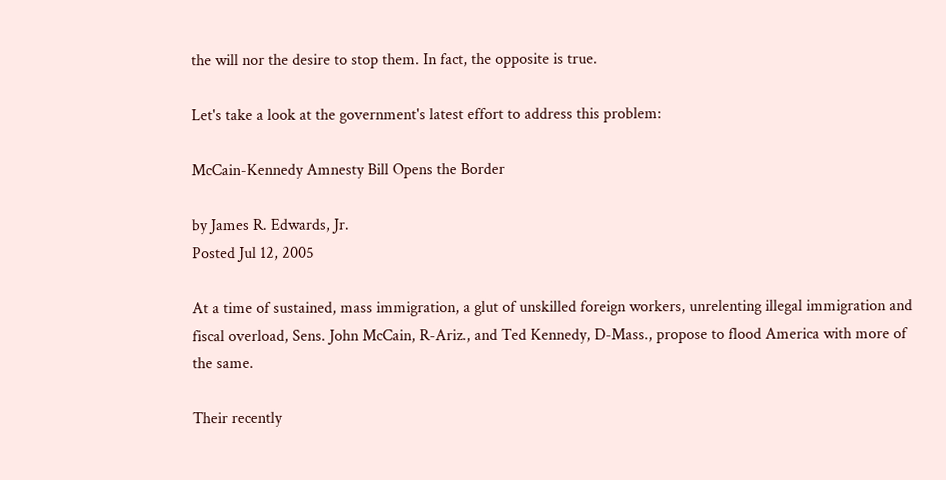the will nor the desire to stop them. In fact, the opposite is true.

Let's take a look at the government's latest effort to address this problem:

McCain-Kennedy Amnesty Bill Opens the Border

by James R. Edwards, Jr.
Posted Jul 12, 2005

At a time of sustained, mass immigration, a glut of unskilled foreign workers, unrelenting illegal immigration and fiscal overload, Sens. John McCain, R-Ariz., and Ted Kennedy, D-Mass., propose to flood America with more of the same.

Their recently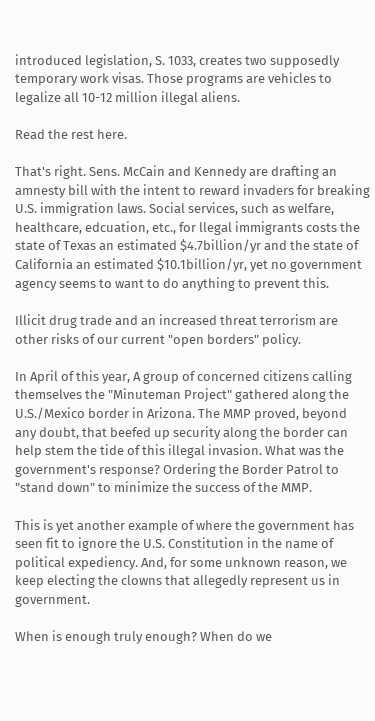introduced legislation, S. 1033, creates two supposedly temporary work visas. Those programs are vehicles to legalize all 10-12 million illegal aliens.

Read the rest here.

That's right. Sens. McCain and Kennedy are drafting an amnesty bill with the intent to reward invaders for breaking U.S. immigration laws. Social services, such as welfare, healthcare, edcuation, etc., for llegal immigrants costs the state of Texas an estimated $4.7billion/yr and the state of California an estimated $10.1billion/yr, yet no government agency seems to want to do anything to prevent this.

Illicit drug trade and an increased threat terrorism are other risks of our current "open borders" policy.

In April of this year, A group of concerned citizens calling themselves the "Minuteman Project" gathered along the U.S./Mexico border in Arizona. The MMP proved, beyond any doubt, that beefed up security along the border can help stem the tide of this illegal invasion. What was the government's response? Ordering the Border Patrol to "stand down" to minimize the success of the MMP.

This is yet another example of where the government has seen fit to ignore the U.S. Constitution in the name of political expediency. And, for some unknown reason, we keep electing the clowns that allegedly represent us in government.

When is enough truly enough? When do we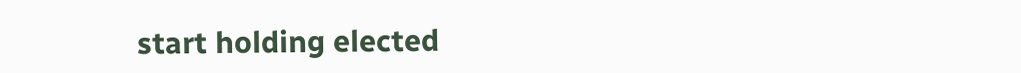start holding elected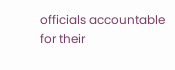officials accountable for their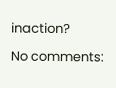inaction?

No comments: